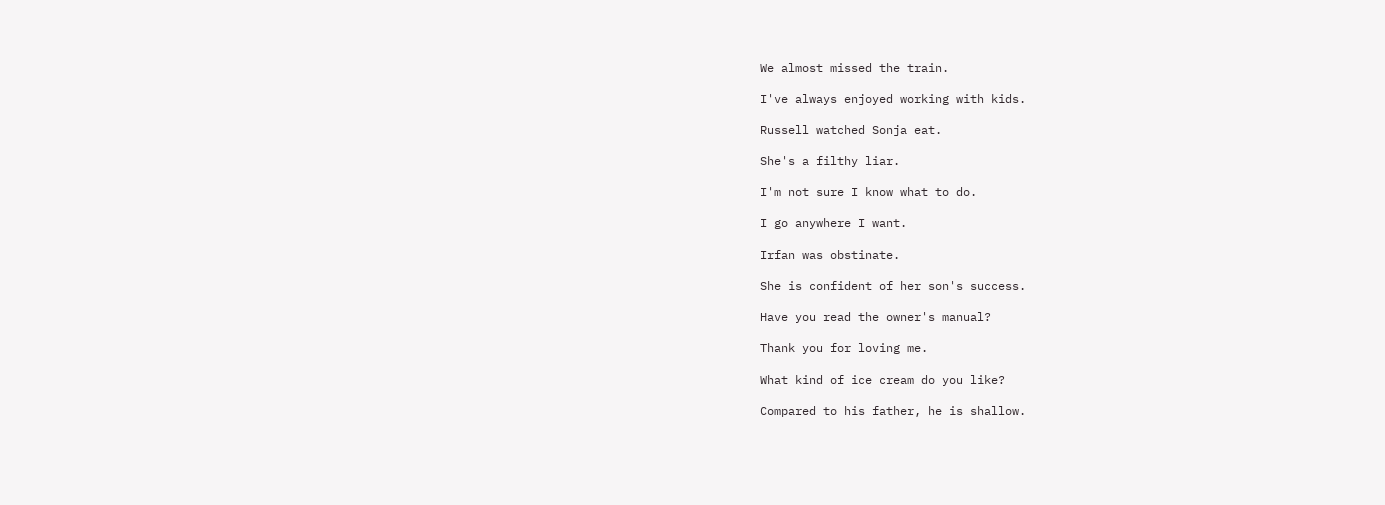We almost missed the train.

I've always enjoyed working with kids.

Russell watched Sonja eat.

She's a filthy liar.

I'm not sure I know what to do.

I go anywhere I want.

Irfan was obstinate.

She is confident of her son's success.

Have you read the owner's manual?

Thank you for loving me.

What kind of ice cream do you like?

Compared to his father, he is shallow.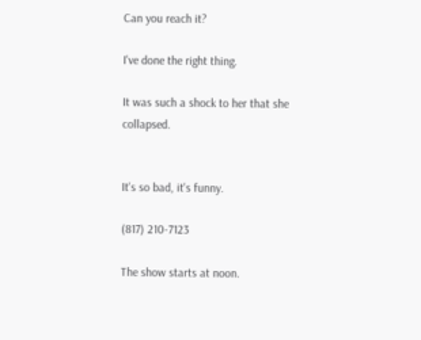Can you reach it?

I've done the right thing.

It was such a shock to her that she collapsed.


It's so bad, it's funny.

(817) 210-7123

The show starts at noon.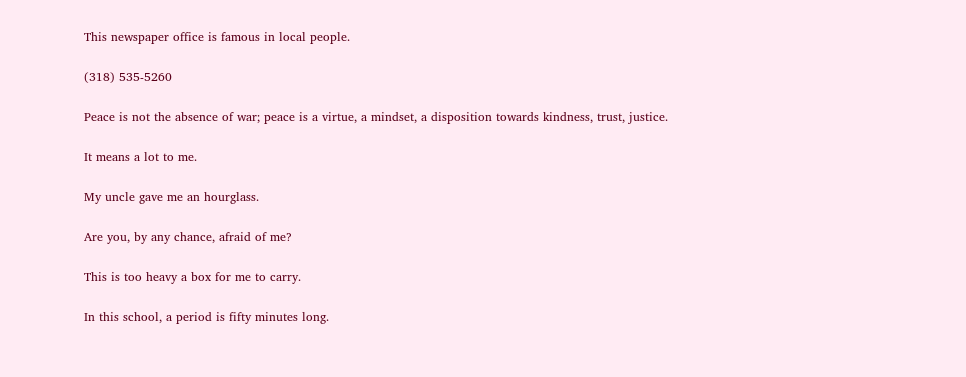This newspaper office is famous in local people.

(318) 535-5260

Peace is not the absence of war; peace is a virtue, a mindset, a disposition towards kindness, trust, justice.

It means a lot to me.

My uncle gave me an hourglass.

Are you, by any chance, afraid of me?

This is too heavy a box for me to carry.

In this school, a period is fifty minutes long.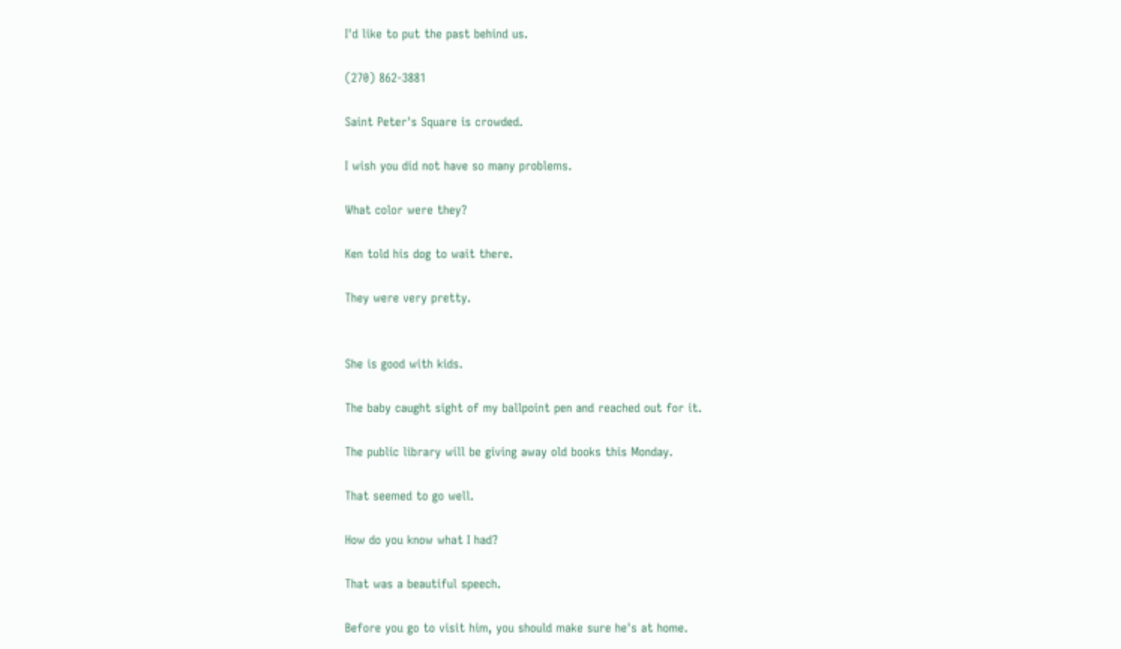I'd like to put the past behind us.

(270) 862-3881

Saint Peter's Square is crowded.

I wish you did not have so many problems.

What color were they?

Ken told his dog to wait there.

They were very pretty.


She is good with kids.

The baby caught sight of my ballpoint pen and reached out for it.

The public library will be giving away old books this Monday.

That seemed to go well.

How do you know what I had?

That was a beautiful speech.

Before you go to visit him, you should make sure he's at home.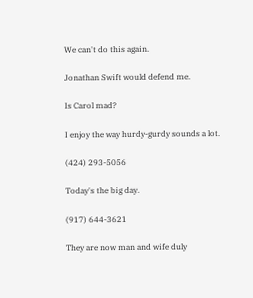We can't do this again.

Jonathan Swift would defend me.

Is Carol mad?

I enjoy the way hurdy-gurdy sounds a lot.

(424) 293-5056

Today's the big day.

(917) 644-3621

They are now man and wife duly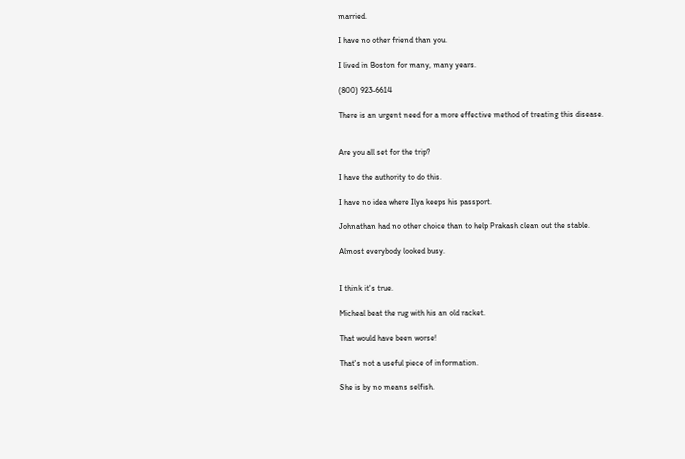married.

I have no other friend than you.

I lived in Boston for many, many years.

(800) 923-6614

There is an urgent need for a more effective method of treating this disease.


Are you all set for the trip?

I have the authority to do this.

I have no idea where Ilya keeps his passport.

Johnathan had no other choice than to help Prakash clean out the stable.

Almost everybody looked busy.


I think it's true.

Micheal beat the rug with his an old racket.

That would have been worse!

That's not a useful piece of information.

She is by no means selfish.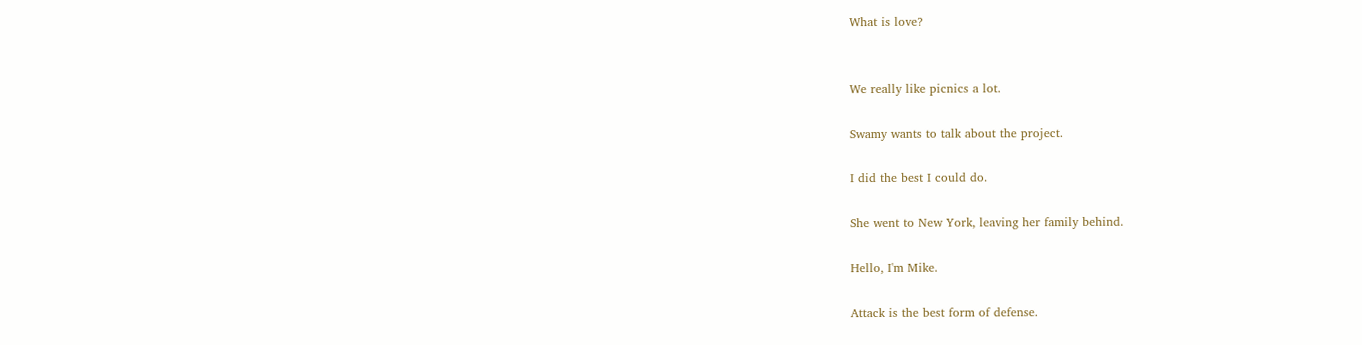What is love?


We really like picnics a lot.

Swamy wants to talk about the project.

I did the best I could do.

She went to New York, leaving her family behind.

Hello, I'm Mike.

Attack is the best form of defense.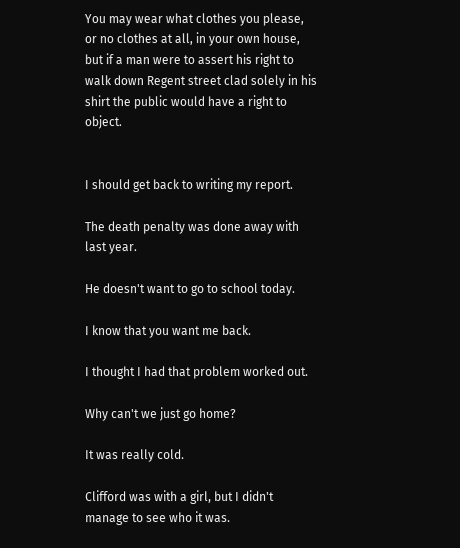You may wear what clothes you please, or no clothes at all, in your own house, but if a man were to assert his right to walk down Regent street clad solely in his shirt the public would have a right to object.


I should get back to writing my report.

The death penalty was done away with last year.

He doesn't want to go to school today.

I know that you want me back.

I thought I had that problem worked out.

Why can't we just go home?

It was really cold.

Clifford was with a girl, but I didn't manage to see who it was.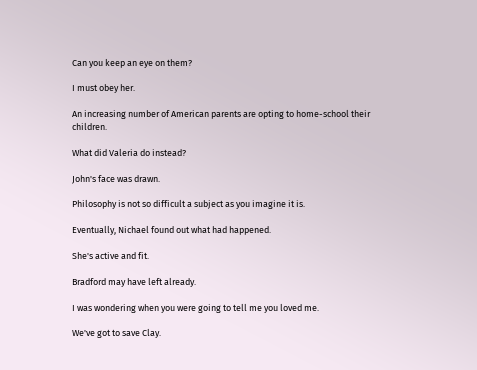Can you keep an eye on them?

I must obey her.

An increasing number of American parents are opting to home-school their children.

What did Valeria do instead?

John's face was drawn.

Philosophy is not so difficult a subject as you imagine it is.

Eventually, Nichael found out what had happened.

She's active and fit.

Bradford may have left already.

I was wondering when you were going to tell me you loved me.

We've got to save Clay.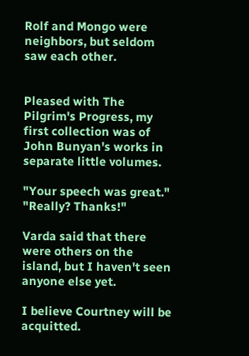Rolf and Mongo were neighbors, but seldom saw each other.


Pleased with The Pilgrim's Progress, my first collection was of John Bunyan's works in separate little volumes.

"Your speech was great." "Really? Thanks!"

Varda said that there were others on the island, but I haven't seen anyone else yet.

I believe Courtney will be acquitted.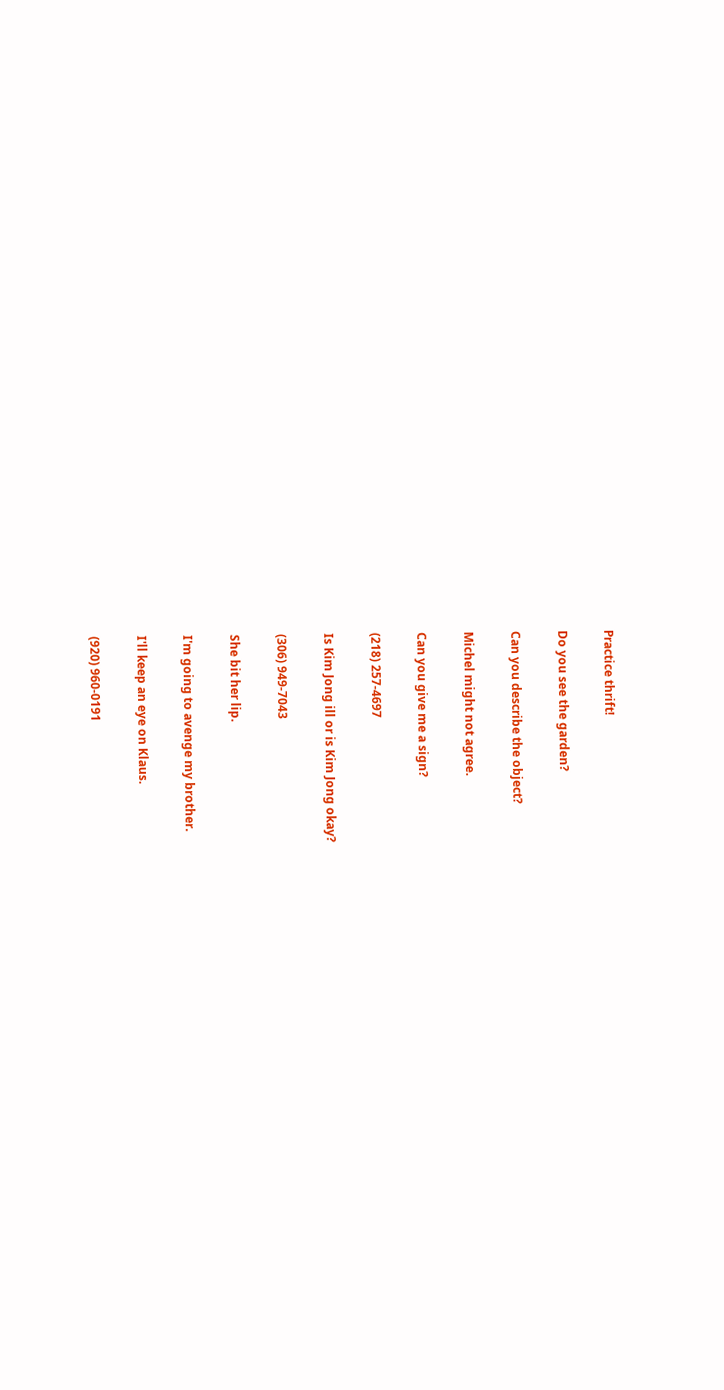Practice thrift!

Do you see the garden?

Can you describe the object?

Michel might not agree.

Can you give me a sign?

(218) 257-4697

Is Kim Jong ill or is Kim Jong okay?

(306) 949-7043

She bit her lip.

I'm going to avenge my brother.

I'll keep an eye on Klaus.

(920) 960-0191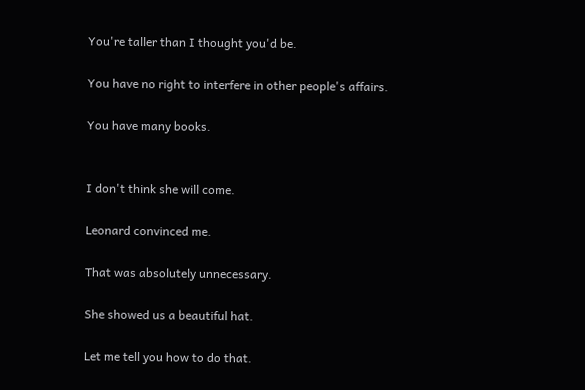You're taller than I thought you'd be.

You have no right to interfere in other people's affairs.

You have many books.


I don't think she will come.

Leonard convinced me.

That was absolutely unnecessary.

She showed us a beautiful hat.

Let me tell you how to do that.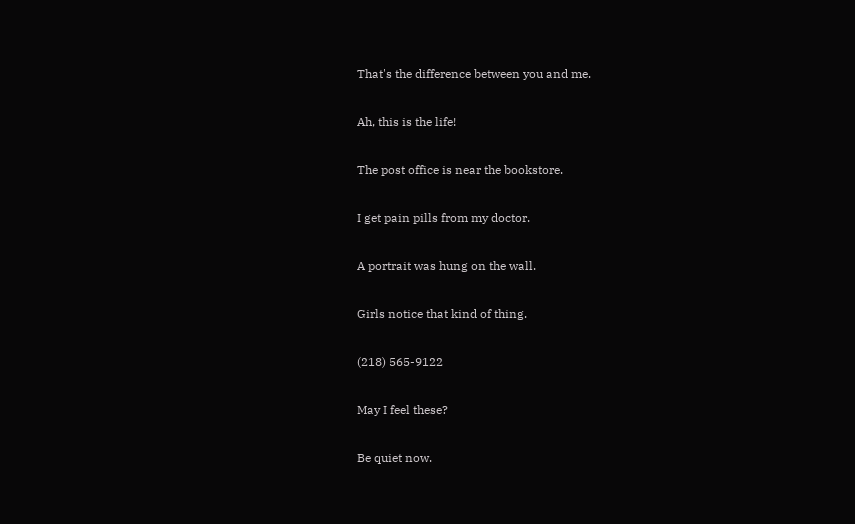That's the difference between you and me.

Ah, this is the life!

The post office is near the bookstore.

I get pain pills from my doctor.

A portrait was hung on the wall.

Girls notice that kind of thing.

(218) 565-9122

May I feel these?

Be quiet now.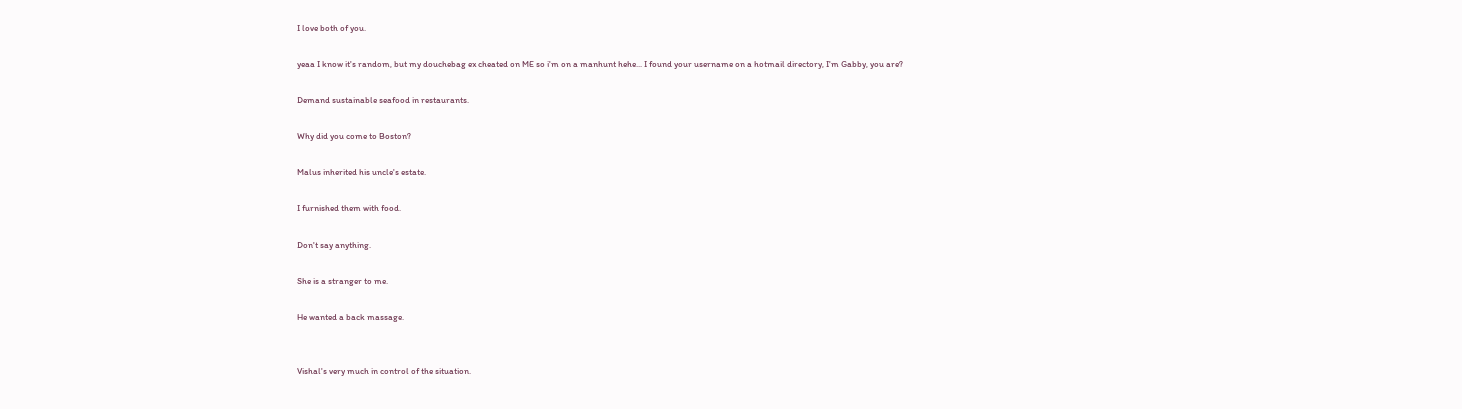I love both of you.

yeaa I know it's random, but my douchebag ex cheated on ME so i'm on a manhunt hehe... I found your username on a hotmail directory, I'm Gabby, you are?

Demand sustainable seafood in restaurants.

Why did you come to Boston?

Malus inherited his uncle's estate.

I furnished them with food.

Don't say anything.

She is a stranger to me.

He wanted a back massage.


Vishal's very much in control of the situation.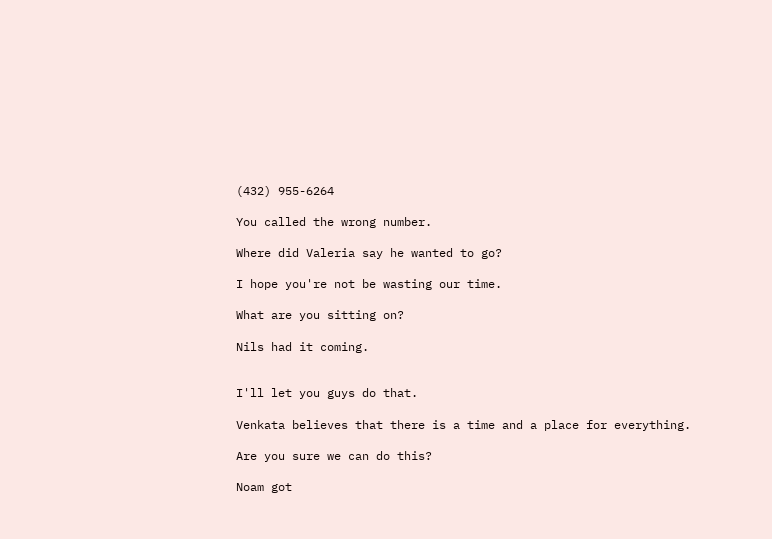(432) 955-6264

You called the wrong number.

Where did Valeria say he wanted to go?

I hope you're not be wasting our time.

What are you sitting on?

Nils had it coming.


I'll let you guys do that.

Venkata believes that there is a time and a place for everything.

Are you sure we can do this?

Noam got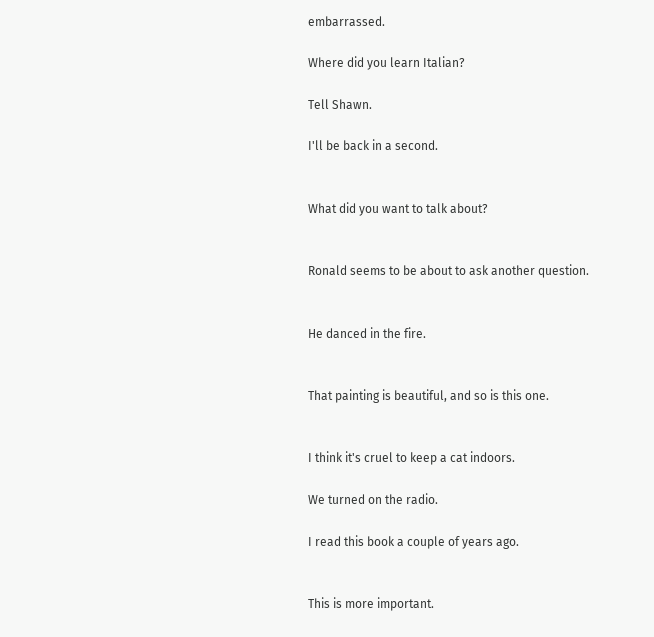embarrassed.

Where did you learn Italian?

Tell Shawn.

I'll be back in a second.


What did you want to talk about?


Ronald seems to be about to ask another question.


He danced in the fire.


That painting is beautiful, and so is this one.


I think it's cruel to keep a cat indoors.

We turned on the radio.

I read this book a couple of years ago.


This is more important.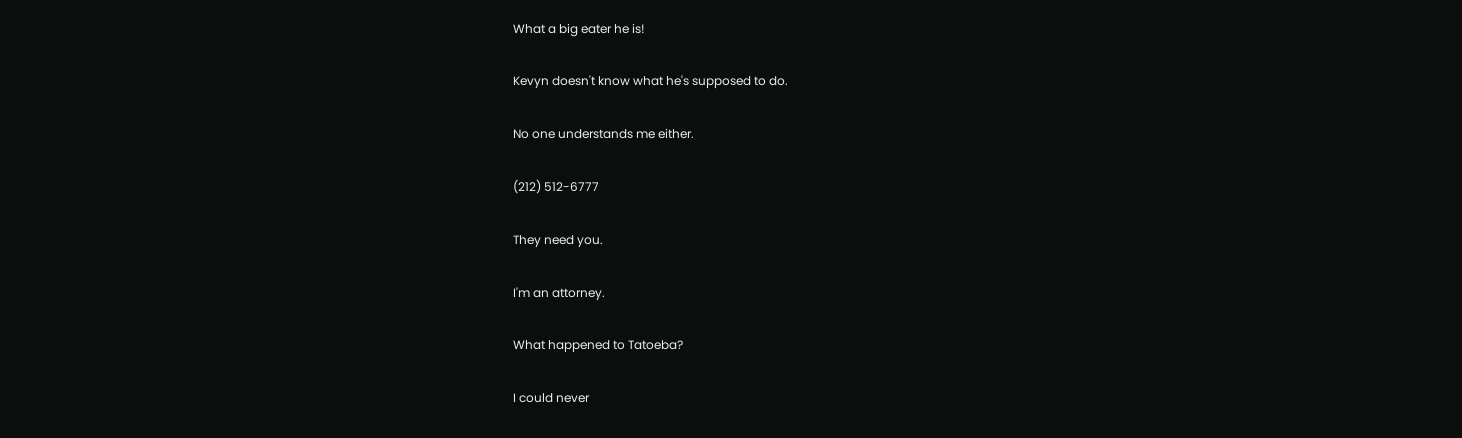What a big eater he is!

Kevyn doesn't know what he's supposed to do.

No one understands me either.

(212) 512-6777

They need you.

I'm an attorney.

What happened to Tatoeba?

I could never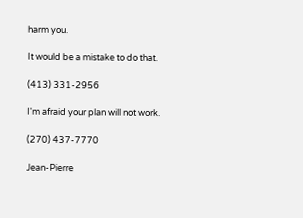harm you.

It would be a mistake to do that.

(413) 331-2956

I'm afraid your plan will not work.

(270) 437-7770

Jean-Pierre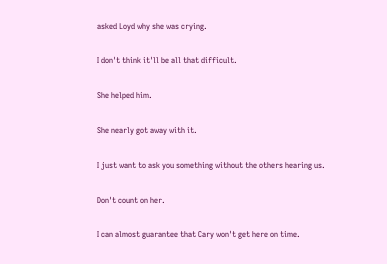asked Loyd why she was crying.

I don't think it'll be all that difficult.

She helped him.

She nearly got away with it.

I just want to ask you something without the others hearing us.

Don't count on her.

I can almost guarantee that Cary won't get here on time.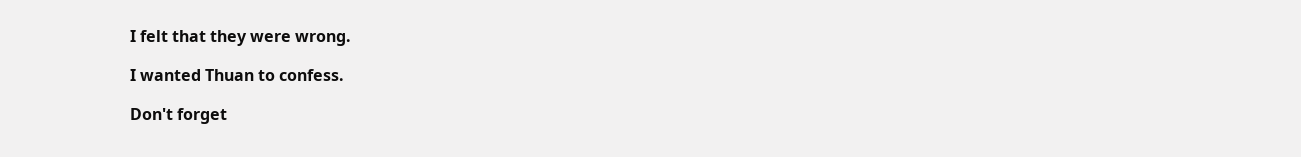I felt that they were wrong.

I wanted Thuan to confess.

Don't forget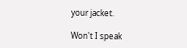your jacket.

Won't I speak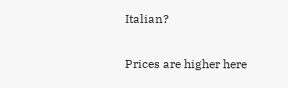Italian?

Prices are higher here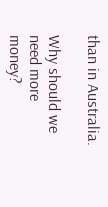than in Australia.

Why should we need more money?